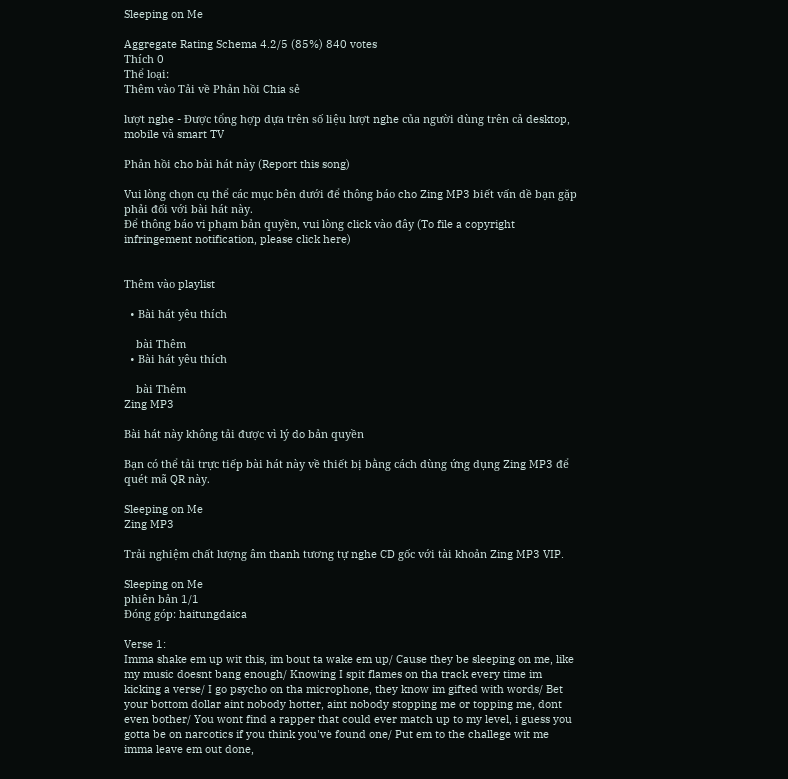Sleeping on Me

Aggregate Rating Schema 4.2/5 (85%) 840 votes
Thích 0
Thể loại:
Thêm vào Tải về Phản hồi Chia sẻ

lượt nghe - Được tổng hợp dựa trên số liệu lượt nghe của người dùng trên cả desktop, mobile và smart TV

Phản hồi cho bài hát này (Report this song)

Vui lòng chọn cụ thể các mục bên dưới để thông báo cho Zing MP3 biết vấn dề bạn gặp phải đối với bài hát này.
Để thông báo vi phạm bản quyền, vui lòng click vào đây (To file a copyright infringement notification, please click here)


Thêm vào playlist

  • Bài hát yêu thích

    bài Thêm
  • Bài hát yêu thích

    bài Thêm
Zing MP3

Bài hát này không tải được vì lý do bản quyền

Bạn có thể tải trực tiếp bài hát này về thiết bị bằng cách dùng ứng dụng Zing MP3 để quét mã QR này.

Sleeping on Me
Zing MP3

Trải nghiệm chất lượng âm thanh tương tự nghe CD gốc với tài khoản Zing MP3 VIP.

Sleeping on Me
phiên bản 1/1
Đóng góp: haitungdaica

Verse 1:
Imma shake em up wit this, im bout ta wake em up/ Cause they be sleeping on me, like my music doesnt bang enough/ Knowing I spit flames on tha track every time im kicking a verse/ I go psycho on tha microphone, they know im gifted with words/ Bet your bottom dollar aint nobody hotter, aint nobody stopping me or topping me, dont even bother/ You wont find a rapper that could ever match up to my level, i guess you gotta be on narcotics if you think you've found one/ Put em to the challege wit me imma leave em out done,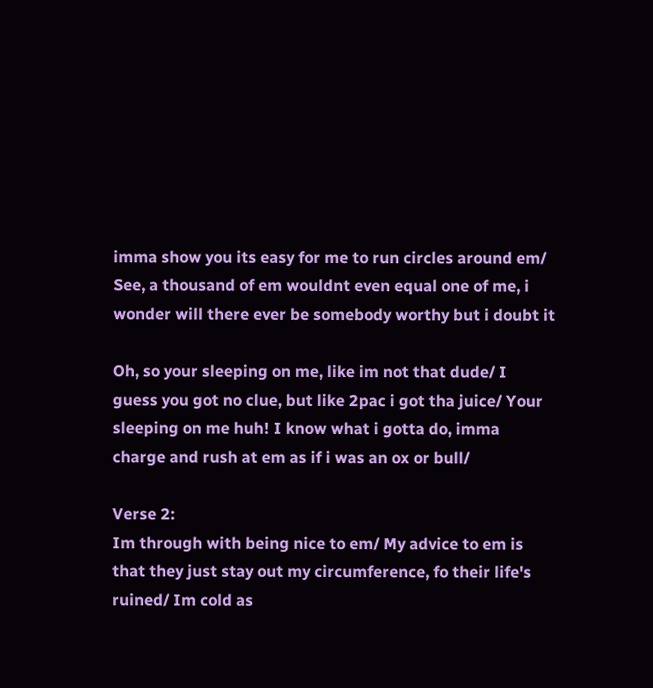imma show you its easy for me to run circles around em/ See, a thousand of em wouldnt even equal one of me, i wonder will there ever be somebody worthy but i doubt it

Oh, so your sleeping on me, like im not that dude/ I guess you got no clue, but like 2pac i got tha juice/ Your sleeping on me huh! I know what i gotta do, imma charge and rush at em as if i was an ox or bull/

Verse 2:
Im through with being nice to em/ My advice to em is that they just stay out my circumference, fo their life's ruined/ Im cold as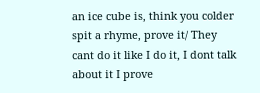an ice cube is, think you colder spit a rhyme, prove it/ They cant do it like I do it, I dont talk about it I prove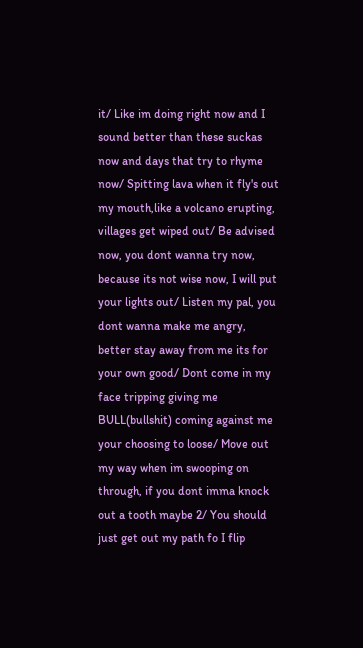it/ Like im doing right now and I sound better than these suckas now and days that try to rhyme now/ Spitting lava when it fly's out my mouth,like a volcano erupting, villages get wiped out/ Be advised now, you dont wanna try now, because its not wise now, I will put your lights out/ Listen my pal, you dont wanna make me angry, better stay away from me its for your own good/ Dont come in my face tripping giving me BULL(bullshit) coming against me your choosing to loose/ Move out my way when im swooping on through, if you dont imma knock out a tooth maybe 2/ You should just get out my path fo I flip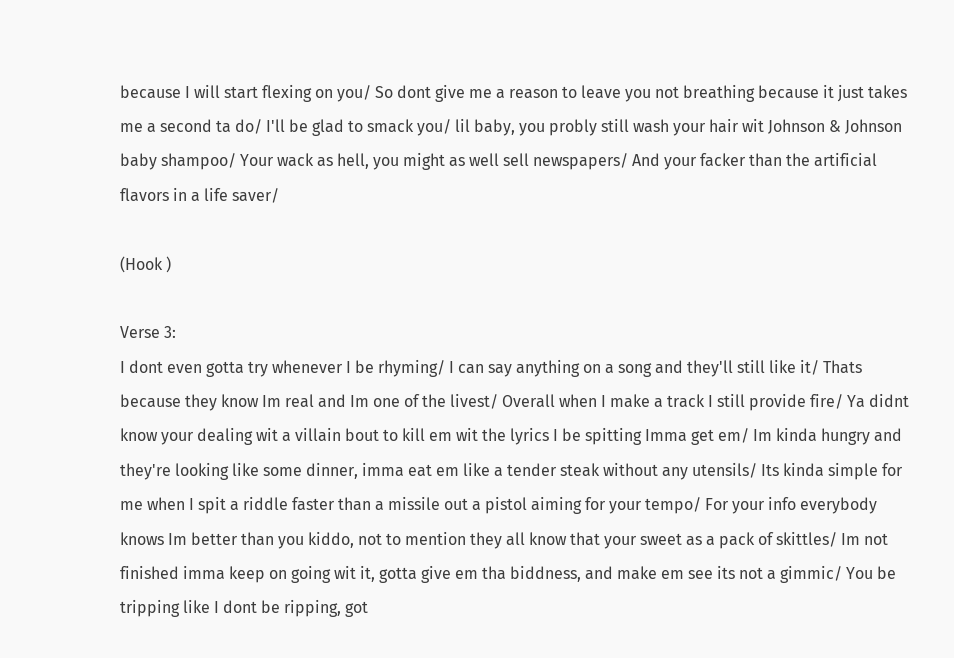because I will start flexing on you/ So dont give me a reason to leave you not breathing because it just takes me a second ta do/ I'll be glad to smack you/ lil baby, you probly still wash your hair wit Johnson & Johnson baby shampoo/ Your wack as hell, you might as well sell newspapers/ And your facker than the artificial flavors in a life saver/

(Hook )

Verse 3:
I dont even gotta try whenever I be rhyming/ I can say anything on a song and they'll still like it/ Thats because they know Im real and Im one of the livest/ Overall when I make a track I still provide fire/ Ya didnt know your dealing wit a villain bout to kill em wit the lyrics I be spitting Imma get em/ Im kinda hungry and they're looking like some dinner, imma eat em like a tender steak without any utensils/ Its kinda simple for me when I spit a riddle faster than a missile out a pistol aiming for your tempo/ For your info everybody knows Im better than you kiddo, not to mention they all know that your sweet as a pack of skittles/ Im not finished imma keep on going wit it, gotta give em tha biddness, and make em see its not a gimmic/ You be tripping like I dont be ripping, got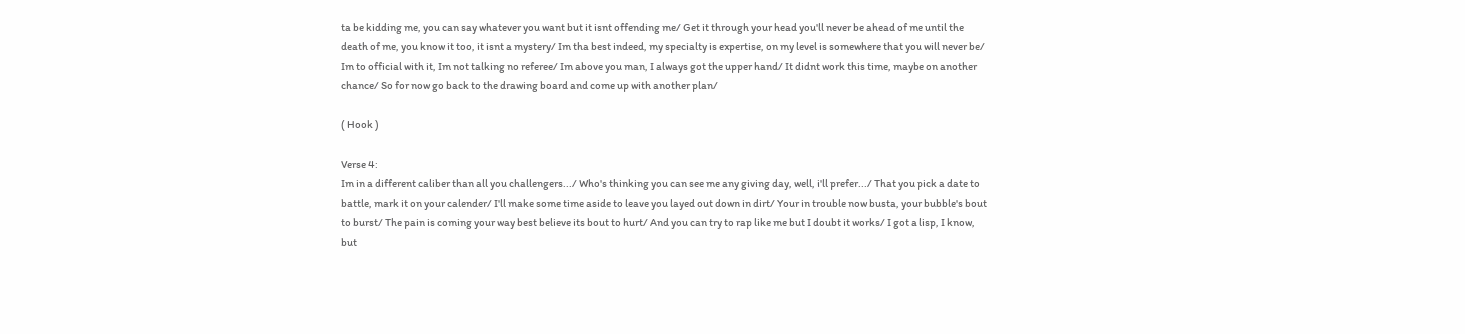ta be kidding me, you can say whatever you want but it isnt offending me/ Get it through your head you'll never be ahead of me until the death of me, you know it too, it isnt a mystery/ Im tha best indeed, my specialty is expertise, on my level is somewhere that you will never be/ Im to official with it, Im not talking no referee/ Im above you man, I always got the upper hand/ It didnt work this time, maybe on another chance/ So for now go back to the drawing board and come up with another plan/

( Hook )

Verse 4:
Im in a different caliber than all you challengers.../ Who's thinking you can see me any giving day, well, i'll prefer.../ That you pick a date to battle, mark it on your calender/ I'll make some time aside to leave you layed out down in dirt/ Your in trouble now busta, your bubble's bout to burst/ The pain is coming your way best believe its bout to hurt/ And you can try to rap like me but I doubt it works/ I got a lisp, I know, but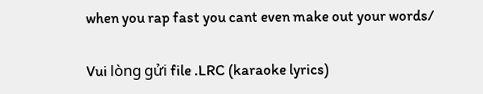when you rap fast you cant even make out your words/

Vui lòng gửi file .LRC (karaoke lyrics)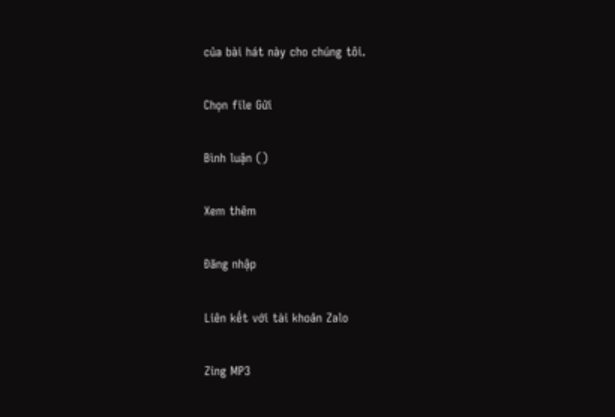của bài hát này cho chúng tôi.

Chọn file Gửi

Bình luận ()

Xem thêm

Đăng nhập

Liên kết với tài khoản Zalo

Zing MP3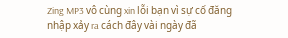Zing MP3 vô cùng xin lỗi bạn vì sự cố đăng nhập xảy ra cách đây vài ngày đã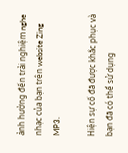ảnh hưởng đến trải nghiệm nghe nhạc của bạn trên website Zing MP3.

Hiện sự cố đã được khắc phục và bạn đã có thể sử dụng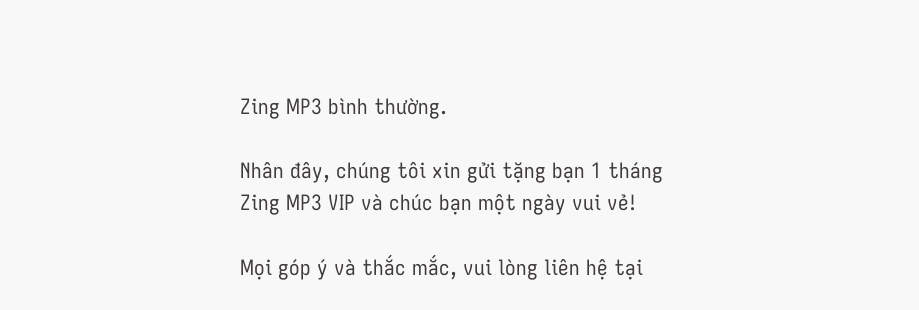Zing MP3 bình thường.

Nhân đây, chúng tôi xin gửi tặng bạn 1 tháng Zing MP3 VIP và chúc bạn một ngày vui vẻ!

Mọi góp ý và thắc mắc, vui lòng liên hệ tại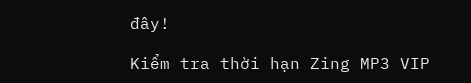đây!

Kiểm tra thời hạn Zing MP3 VIP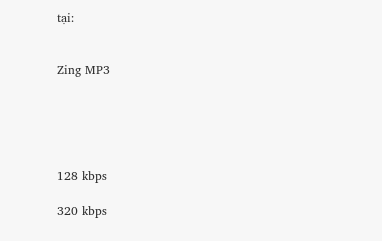tại:


Zing MP3





128 kbps

320 kbps